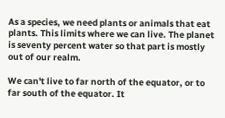As a species, we need plants or animals that eat plants. This limits where we can live. The planet is seventy percent water so that part is mostly out of our realm.

We can't live to far north of the equator, or to far south of the equator. It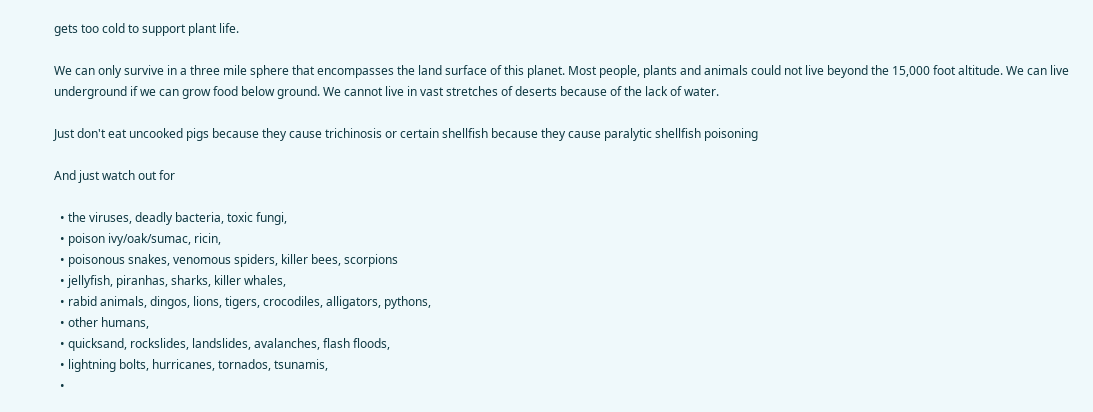gets too cold to support plant life.

We can only survive in a three mile sphere that encompasses the land surface of this planet. Most people, plants and animals could not live beyond the 15,000 foot altitude. We can live underground if we can grow food below ground. We cannot live in vast stretches of deserts because of the lack of water.

Just don't eat uncooked pigs because they cause trichinosis or certain shellfish because they cause paralytic shellfish poisoning

And just watch out for

  • the viruses, deadly bacteria, toxic fungi,
  • poison ivy/oak/sumac, ricin,
  • poisonous snakes, venomous spiders, killer bees, scorpions
  • jellyfish, piranhas, sharks, killer whales,
  • rabid animals, dingos, lions, tigers, crocodiles, alligators, pythons,
  • other humans,
  • quicksand, rockslides, landslides, avalanches, flash floods,
  • lightning bolts, hurricanes, tornados, tsunamis,
  •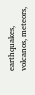earthquakes, volcanos, meteors,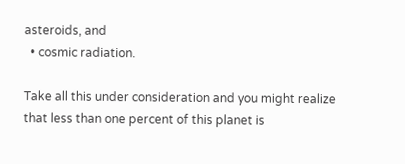asteroids, and
  • cosmic radiation.

Take all this under consideration and you might realize that less than one percent of this planet is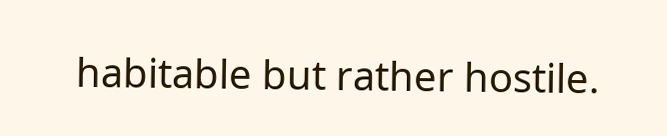habitable but rather hostile.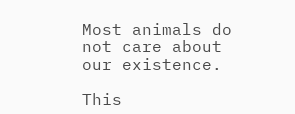Most animals do not care about our existence.

This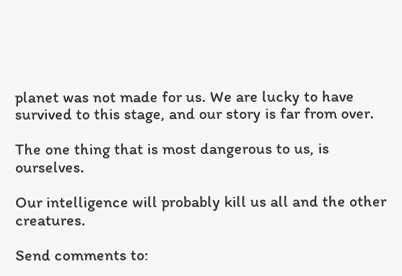planet was not made for us. We are lucky to have survived to this stage, and our story is far from over.

The one thing that is most dangerous to us, is ourselves.

Our intelligence will probably kill us all and the other creatures.

Send comments to: